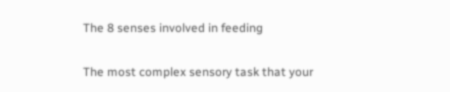The 8 senses involved in feeding

The most complex sensory task that your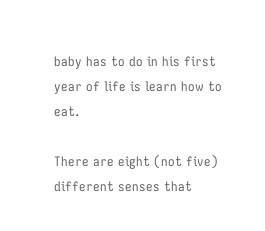baby has to do in his first year of life is learn how to eat.

There are eight (not five) different senses that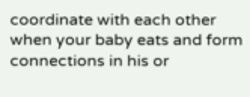coordinate with each other when your baby eats and form connections in his or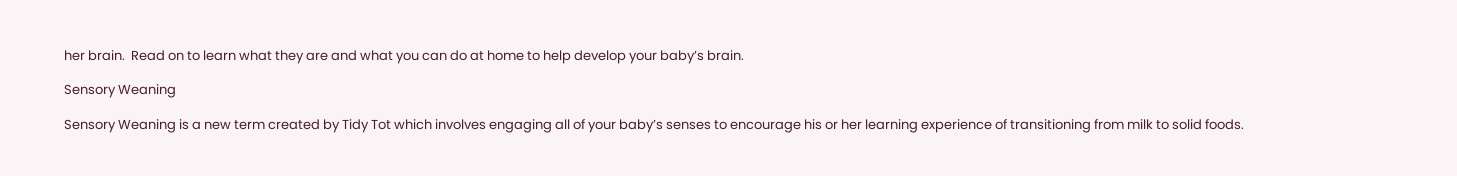her brain.  Read on to learn what they are and what you can do at home to help develop your baby’s brain.

Sensory Weaning

Sensory Weaning is a new term created by Tidy Tot which involves engaging all of your baby’s senses to encourage his or her learning experience of transitioning from milk to solid foods.